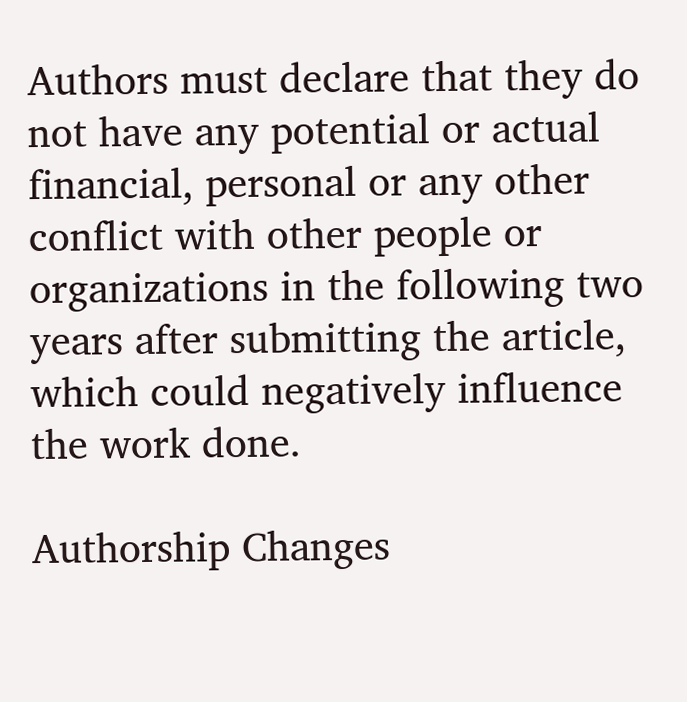Authors must declare that they do not have any potential or actual financial, personal or any other conflict with other people or organizations in the following two years after submitting the article, which could negatively influence the work done.

Authorship Changes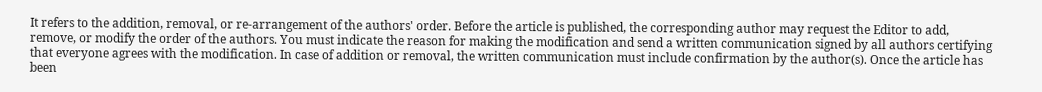It refers to the addition, removal, or re-arrangement of the authors' order. Before the article is published, the corresponding author may request the Editor to add, remove, or modify the order of the authors. You must indicate the reason for making the modification and send a written communication signed by all authors certifying that everyone agrees with the modification. In case of addition or removal, the written communication must include confirmation by the author(s). Once the article has been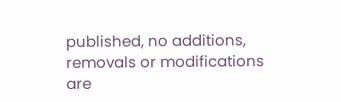published, no additions, removals or modifications are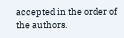accepted in the order of the authors.